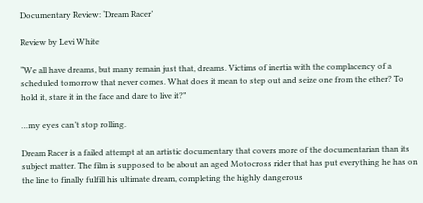Documentary Review: ‘Dream Racer’

Review by Levi White

“We all have dreams, but many remain just that, dreams. Victims of inertia with the complacency of a scheduled tomorrow that never comes. What does it mean to step out and seize one from the ether? To hold it, stare it in the face and dare to live it?”

…my eyes can’t stop rolling.

Dream Racer is a failed attempt at an artistic documentary that covers more of the documentarian than its subject matter. The film is supposed to be about an aged Motocross rider that has put everything he has on the line to finally fulfill his ultimate dream, completing the highly dangerous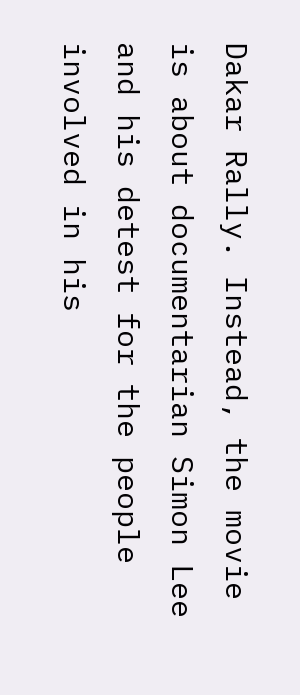Dakar Rally. Instead, the movie is about documentarian Simon Lee and his detest for the people involved in his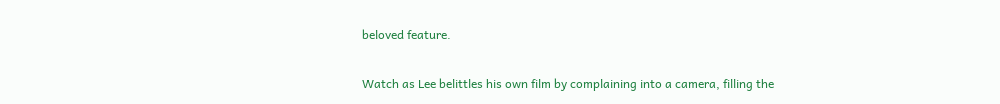beloved feature.

Watch as Lee belittles his own film by complaining into a camera, filling the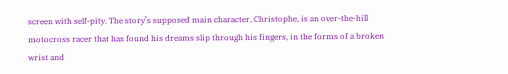screen with self-pity. The story’s supposed main character, Christophe, is an over-the-hill motocross racer that has found his dreams slip through his fingers, in the forms of a broken wrist and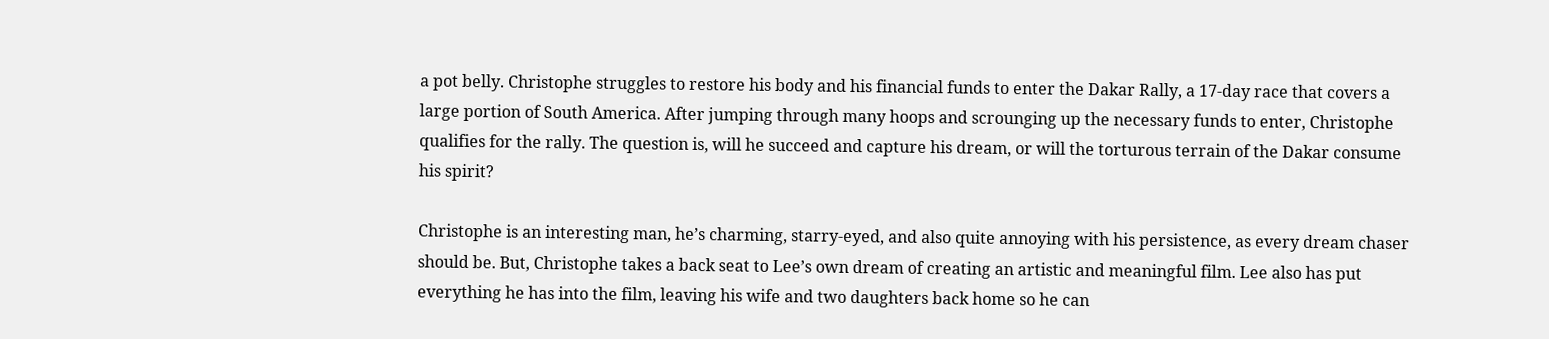a pot belly. Christophe struggles to restore his body and his financial funds to enter the Dakar Rally, a 17-day race that covers a large portion of South America. After jumping through many hoops and scrounging up the necessary funds to enter, Christophe qualifies for the rally. The question is, will he succeed and capture his dream, or will the torturous terrain of the Dakar consume his spirit?

Christophe is an interesting man, he’s charming, starry-eyed, and also quite annoying with his persistence, as every dream chaser should be. But, Christophe takes a back seat to Lee’s own dream of creating an artistic and meaningful film. Lee also has put everything he has into the film, leaving his wife and two daughters back home so he can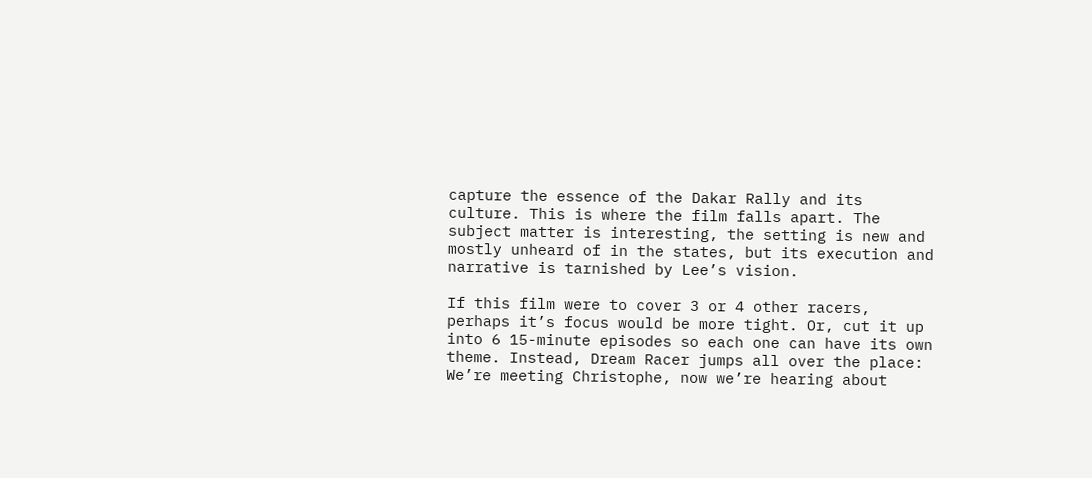capture the essence of the Dakar Rally and its culture. This is where the film falls apart. The subject matter is interesting, the setting is new and mostly unheard of in the states, but its execution and narrative is tarnished by Lee’s vision.

If this film were to cover 3 or 4 other racers, perhaps it’s focus would be more tight. Or, cut it up into 6 15-minute episodes so each one can have its own theme. Instead, Dream Racer jumps all over the place: We’re meeting Christophe, now we’re hearing about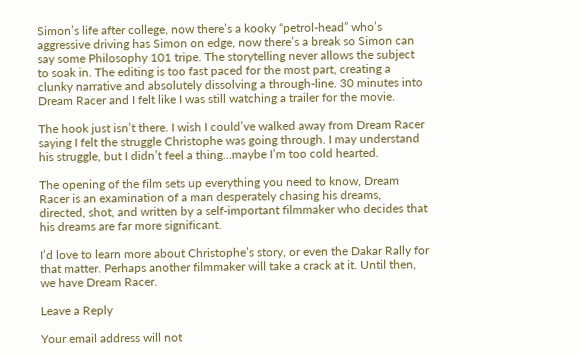Simon’s life after college, now there’s a kooky “petrol-head” who’s aggressive driving has Simon on edge, now there’s a break so Simon can say some Philosophy 101 tripe. The storytelling never allows the subject to soak in. The editing is too fast paced for the most part, creating a clunky narrative and absolutely dissolving a through-line. 30 minutes into Dream Racer and I felt like I was still watching a trailer for the movie.

The hook just isn’t there. I wish I could’ve walked away from Dream Racer saying I felt the struggle Christophe was going through. I may understand his struggle, but I didn’t feel a thing…maybe I’m too cold hearted.

The opening of the film sets up everything you need to know, Dream Racer is an examination of a man desperately chasing his dreams, directed, shot, and written by a self-important filmmaker who decides that his dreams are far more significant.

I’d love to learn more about Christophe’s story, or even the Dakar Rally for that matter. Perhaps another filmmaker will take a crack at it. Until then, we have Dream Racer.

Leave a Reply

Your email address will not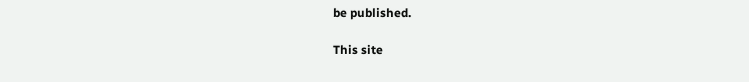be published.

This site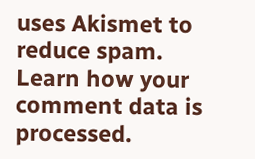uses Akismet to reduce spam. Learn how your comment data is processed.